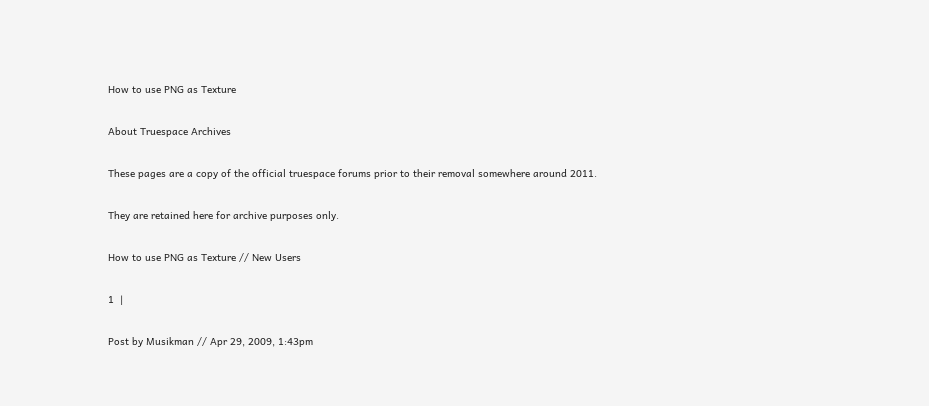How to use PNG as Texture

About Truespace Archives

These pages are a copy of the official truespace forums prior to their removal somewhere around 2011.

They are retained here for archive purposes only.

How to use PNG as Texture // New Users

1  |

Post by Musikman // Apr 29, 2009, 1:43pm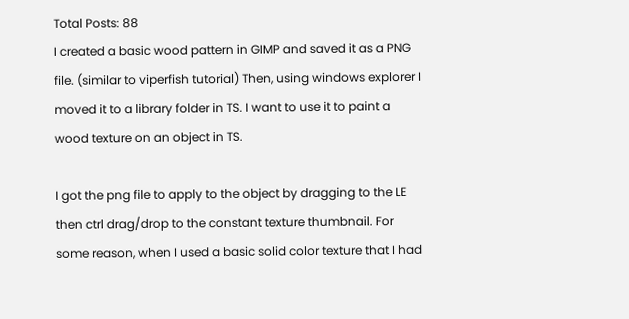Total Posts: 88
I created a basic wood pattern in GIMP and saved it as a PNG file. (similar to viperfish tutorial) Then, using windows explorer I moved it to a library folder in TS. I want to use it to paint a wood texture on an object in TS.

I got the png file to apply to the object by dragging to the LE then ctrl drag/drop to the constant texture thumbnail. For some reason, when I used a basic solid color texture that I had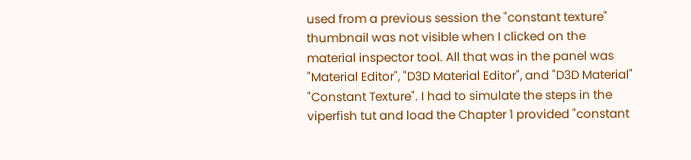used from a previous session the "constant texture" thumbnail was not visible when I clicked on the material inspector tool. All that was in the panel was "Material Editor", "D3D Material Editor", and "D3D Material" "Constant Texture". I had to simulate the steps in the viperfish tut and load the Chapter 1 provided "constant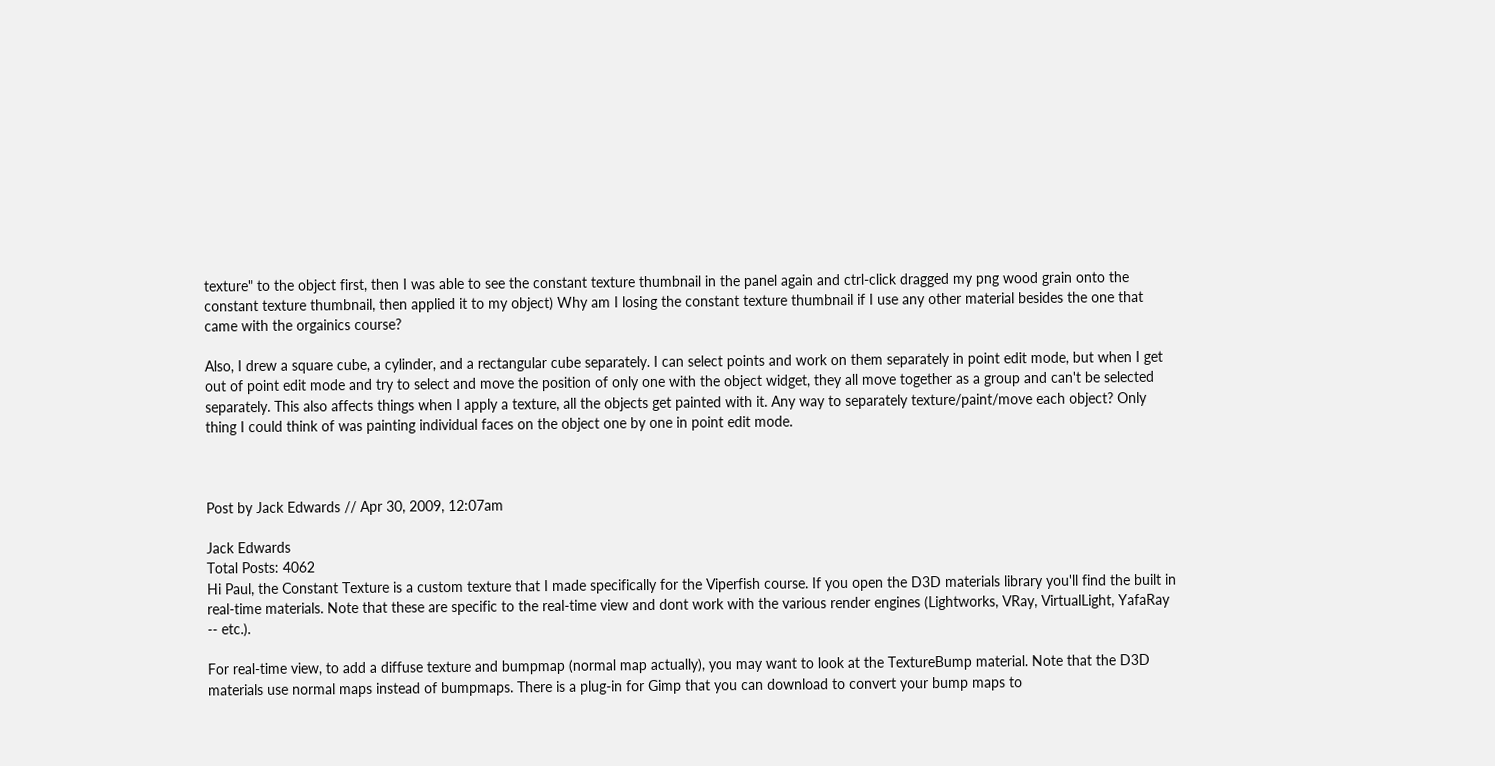texture" to the object first, then I was able to see the constant texture thumbnail in the panel again and ctrl-click dragged my png wood grain onto the constant texture thumbnail, then applied it to my object) Why am I losing the constant texture thumbnail if I use any other material besides the one that came with the orgainics course?

Also, I drew a square cube, a cylinder, and a rectangular cube separately. I can select points and work on them separately in point edit mode, but when I get out of point edit mode and try to select and move the position of only one with the object widget, they all move together as a group and can't be selected separately. This also affects things when I apply a texture, all the objects get painted with it. Any way to separately texture/paint/move each object? Only thing I could think of was painting individual faces on the object one by one in point edit mode.



Post by Jack Edwards // Apr 30, 2009, 12:07am

Jack Edwards
Total Posts: 4062
Hi Paul, the Constant Texture is a custom texture that I made specifically for the Viperfish course. If you open the D3D materials library you'll find the built in real-time materials. Note that these are specific to the real-time view and dont work with the various render engines (Lightworks, VRay, VirtualLight, YafaRay -- etc.).

For real-time view, to add a diffuse texture and bumpmap (normal map actually), you may want to look at the TextureBump material. Note that the D3D materials use normal maps instead of bumpmaps. There is a plug-in for Gimp that you can download to convert your bump maps to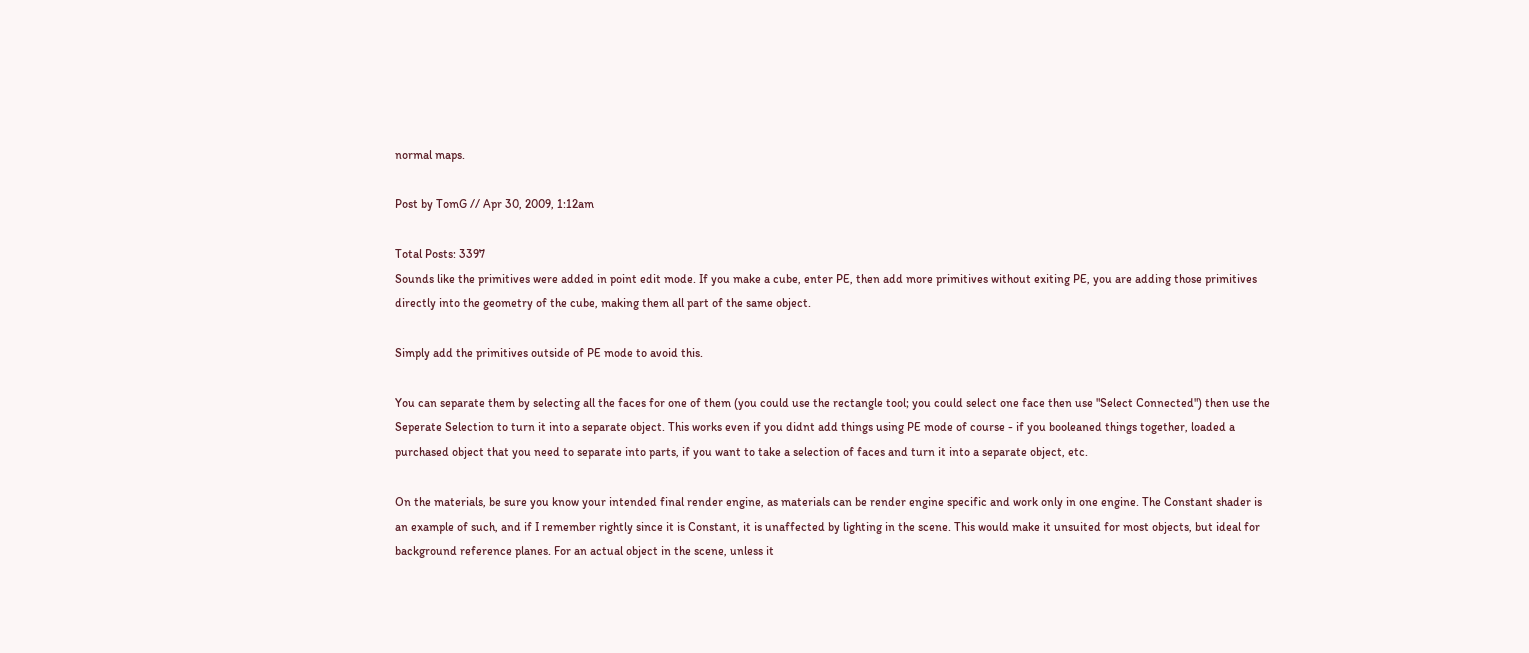normal maps.

Post by TomG // Apr 30, 2009, 1:12am

Total Posts: 3397
Sounds like the primitives were added in point edit mode. If you make a cube, enter PE, then add more primitives without exiting PE, you are adding those primitives directly into the geometry of the cube, making them all part of the same object.

Simply add the primitives outside of PE mode to avoid this.

You can separate them by selecting all the faces for one of them (you could use the rectangle tool; you could select one face then use "Select Connected") then use the Seperate Selection to turn it into a separate object. This works even if you didnt add things using PE mode of course - if you booleaned things together, loaded a purchased object that you need to separate into parts, if you want to take a selection of faces and turn it into a separate object, etc.

On the materials, be sure you know your intended final render engine, as materials can be render engine specific and work only in one engine. The Constant shader is an example of such, and if I remember rightly since it is Constant, it is unaffected by lighting in the scene. This would make it unsuited for most objects, but ideal for background reference planes. For an actual object in the scene, unless it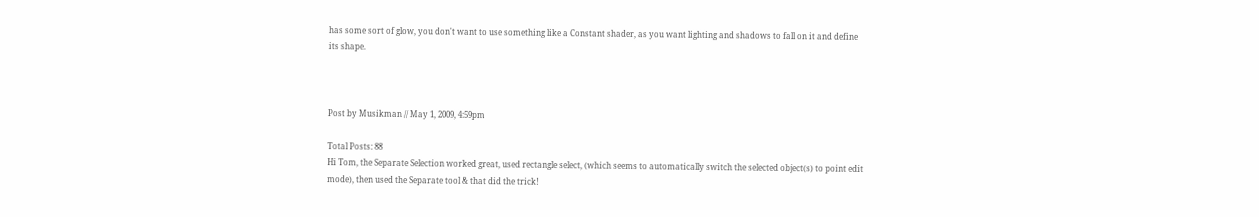has some sort of glow, you don't want to use something like a Constant shader, as you want lighting and shadows to fall on it and define its shape.



Post by Musikman // May 1, 2009, 4:59pm

Total Posts: 88
Hi Tom, the Separate Selection worked great, used rectangle select, (which seems to automatically switch the selected object(s) to point edit mode), then used the Separate tool & that did the trick!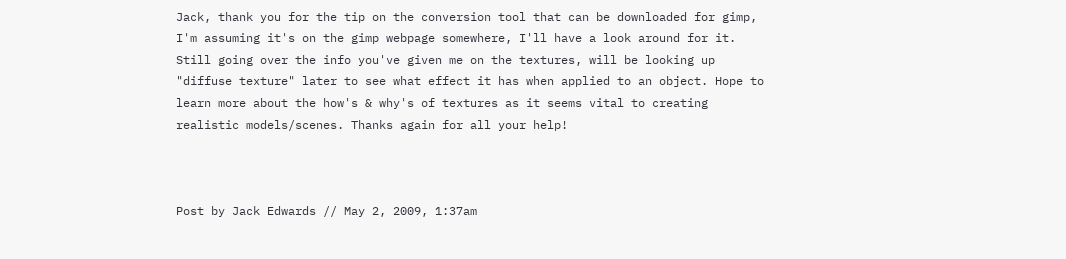Jack, thank you for the tip on the conversion tool that can be downloaded for gimp, I'm assuming it's on the gimp webpage somewhere, I'll have a look around for it. Still going over the info you've given me on the textures, will be looking up "diffuse texture" later to see what effect it has when applied to an object. Hope to learn more about the how's & why's of textures as it seems vital to creating realistic models/scenes. Thanks again for all your help!



Post by Jack Edwards // May 2, 2009, 1:37am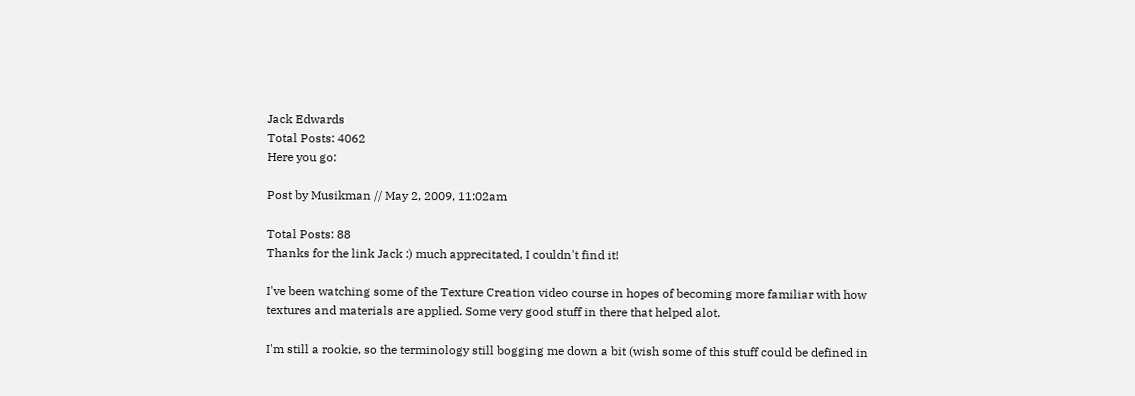Jack Edwards
Total Posts: 4062
Here you go:

Post by Musikman // May 2, 2009, 11:02am

Total Posts: 88
Thanks for the link Jack :) much apprecitated, I couldn't find it!

I've been watching some of the Texture Creation video course in hopes of becoming more familiar with how textures and materials are applied. Some very good stuff in there that helped alot.

I'm still a rookie, so the terminology still bogging me down a bit (wish some of this stuff could be defined in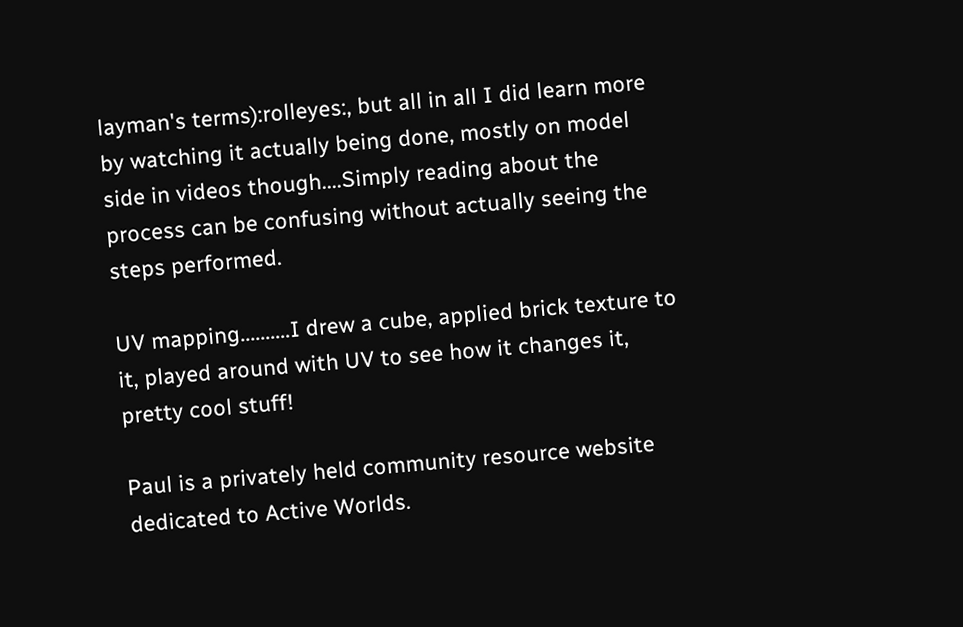layman's terms):rolleyes:, but all in all I did learn more by watching it actually being done, mostly on model side in videos though....Simply reading about the process can be confusing without actually seeing the steps performed.

UV mapping..........I drew a cube, applied brick texture to it, played around with UV to see how it changes it, pretty cool stuff!

Paul is a privately held community resource website dedicated to Active Worlds.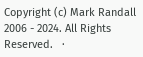Copyright (c) Mark Randall 2006 - 2024. All Rights Reserved.   ·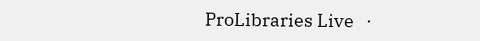ProLibraries Live   ·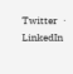Twitter   ·   LinkedIn